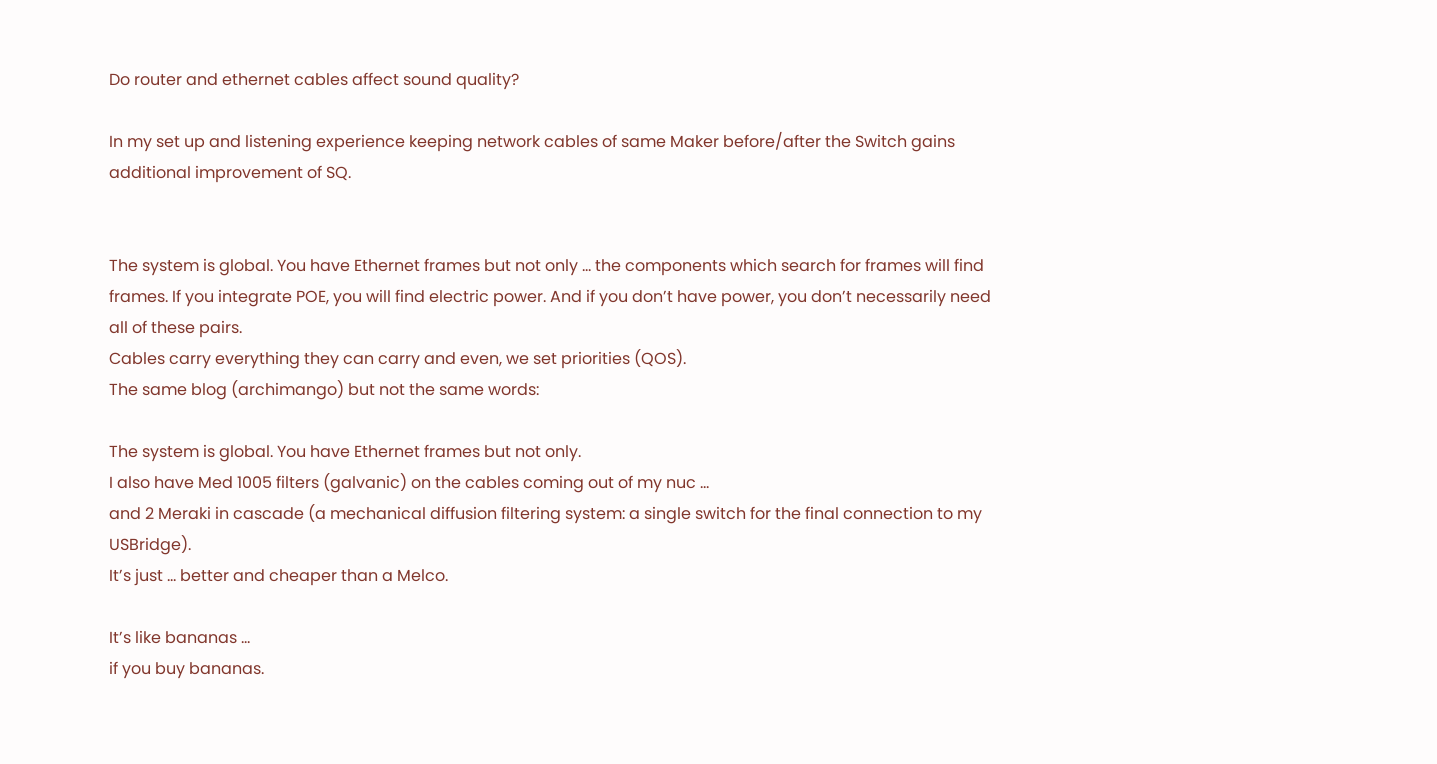Do router and ethernet cables affect sound quality?

In my set up and listening experience keeping network cables of same Maker before/after the Switch gains additional improvement of SQ.


The system is global. You have Ethernet frames but not only … the components which search for frames will find frames. If you integrate POE, you will find electric power. And if you don’t have power, you don’t necessarily need all of these pairs.
Cables carry everything they can carry and even, we set priorities (QOS).
The same blog (archimango) but not the same words:

The system is global. You have Ethernet frames but not only.
I also have Med 1005 filters (galvanic) on the cables coming out of my nuc …
and 2 Meraki in cascade (a mechanical diffusion filtering system: a single switch for the final connection to my USBridge).
It’s just … better and cheaper than a Melco.

It’s like bananas …
if you buy bananas.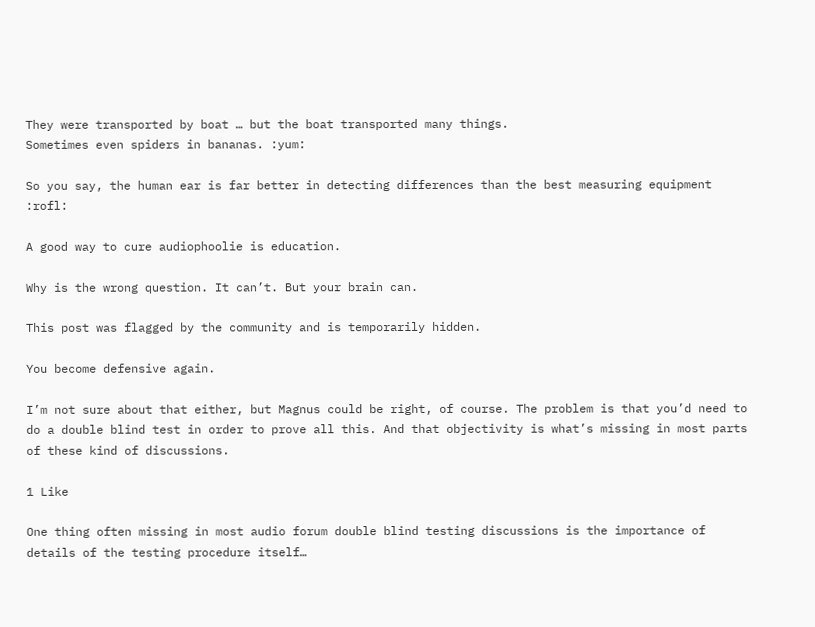They were transported by boat … but the boat transported many things.
Sometimes even spiders in bananas. :yum:

So you say, the human ear is far better in detecting differences than the best measuring equipment :rofl:

A good way to cure audiophoolie is education.

Why is the wrong question. It can’t. But your brain can.

This post was flagged by the community and is temporarily hidden.

You become defensive again.

I’m not sure about that either, but Magnus could be right, of course. The problem is that you’d need to do a double blind test in order to prove all this. And that objectivity is what’s missing in most parts of these kind of discussions.

1 Like

One thing often missing in most audio forum double blind testing discussions is the importance of details of the testing procedure itself…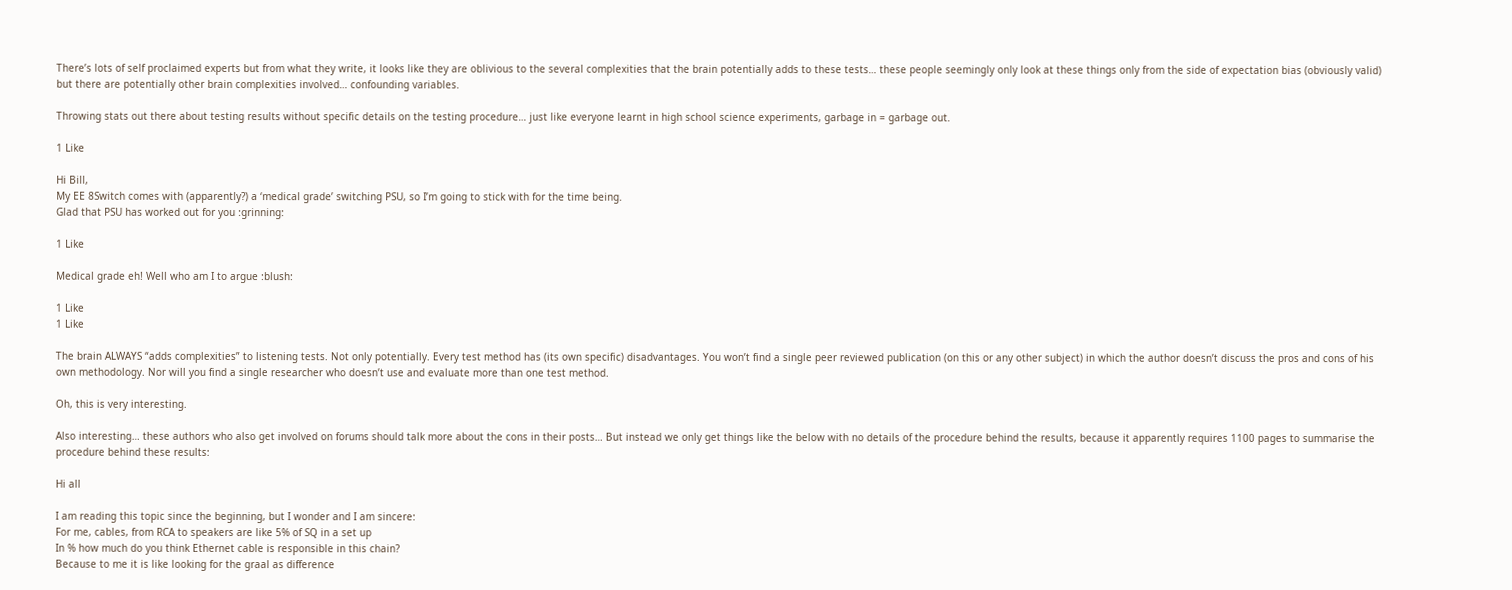There’s lots of self proclaimed experts but from what they write, it looks like they are oblivious to the several complexities that the brain potentially adds to these tests… these people seemingly only look at these things only from the side of expectation bias (obviously valid) but there are potentially other brain complexities involved… confounding variables.

Throwing stats out there about testing results without specific details on the testing procedure… just like everyone learnt in high school science experiments, garbage in = garbage out.

1 Like

Hi Bill,
My EE 8Switch comes with (apparently?) a ‘medical grade’ switching PSU, so I’m going to stick with for the time being.
Glad that PSU has worked out for you :grinning:

1 Like

Medical grade eh! Well who am I to argue :blush:

1 Like
1 Like

The brain ALWAYS “adds complexities” to listening tests. Not only potentially. Every test method has (its own specific) disadvantages. You won’t find a single peer reviewed publication (on this or any other subject) in which the author doesn’t discuss the pros and cons of his own methodology. Nor will you find a single researcher who doesn’t use and evaluate more than one test method.

Oh, this is very interesting.

Also interesting… these authors who also get involved on forums should talk more about the cons in their posts… But instead we only get things like the below with no details of the procedure behind the results, because it apparently requires 1100 pages to summarise the procedure behind these results:

Hi all

I am reading this topic since the beginning, but I wonder and I am sincere:
For me, cables, from RCA to speakers are like 5% of SQ in a set up
In % how much do you think Ethernet cable is responsible in this chain?
Because to me it is like looking for the graal as difference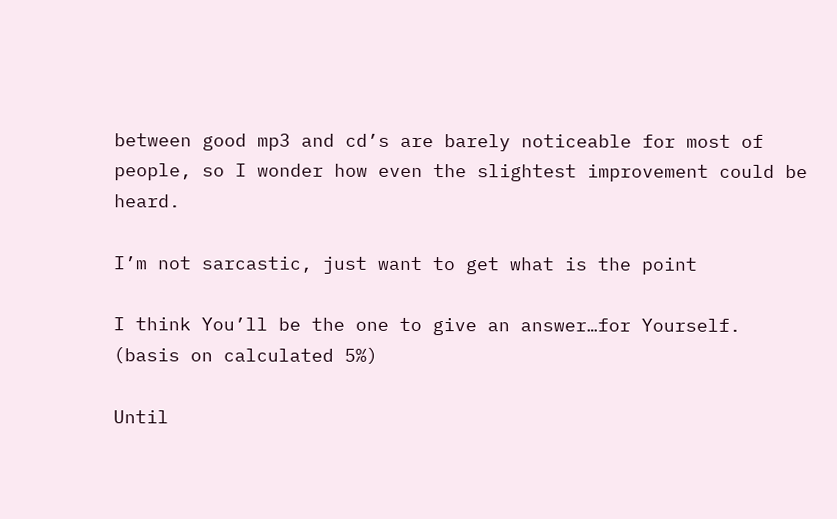between good mp3 and cd’s are barely noticeable for most of people, so I wonder how even the slightest improvement could be heard.

I’m not sarcastic, just want to get what is the point

I think You’ll be the one to give an answer…for Yourself.
(basis on calculated 5%)

Until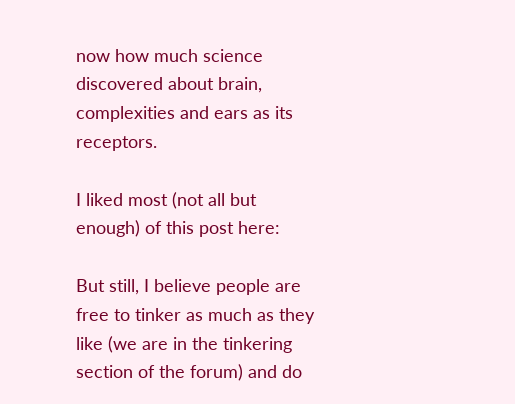now how much science discovered about brain, complexities and ears as its receptors.

I liked most (not all but enough) of this post here:

But still, I believe people are free to tinker as much as they like (we are in the tinkering section of the forum) and do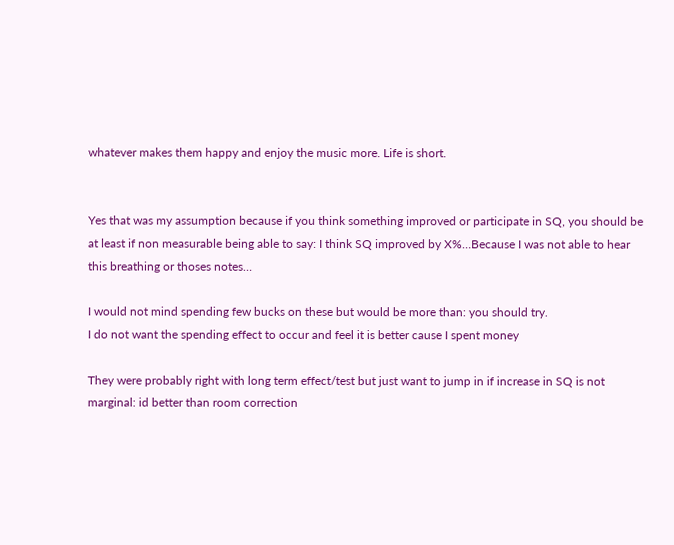whatever makes them happy and enjoy the music more. Life is short.


Yes that was my assumption because if you think something improved or participate in SQ, you should be at least if non measurable being able to say: I think SQ improved by X%…Because I was not able to hear this breathing or thoses notes…

I would not mind spending few bucks on these but would be more than: you should try.
I do not want the spending effect to occur and feel it is better cause I spent money

They were probably right with long term effect/test but just want to jump in if increase in SQ is not marginal: id better than room correction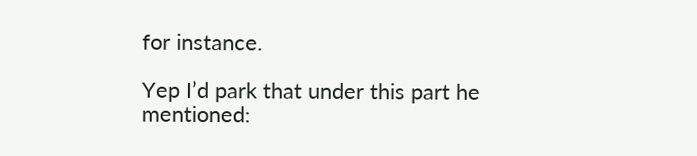for instance.

Yep I’d park that under this part he mentioned: